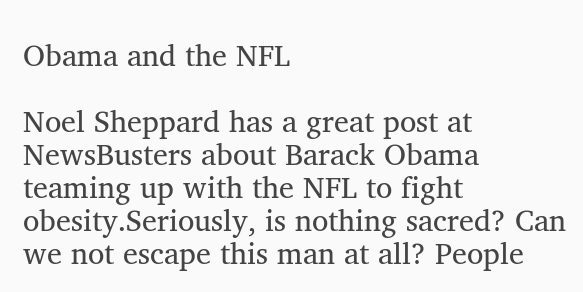Obama and the NFL

Noel Sheppard has a great post at NewsBusters about Barack Obama teaming up with the NFL to fight obesity.Seriously, is nothing sacred? Can we not escape this man at all? People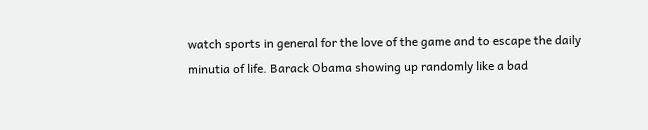watch sports in general for the love of the game and to escape the daily minutia of life. Barack Obama showing up randomly like a bad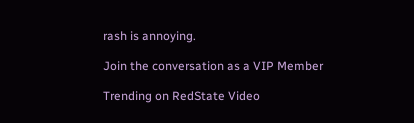rash is annoying.

Join the conversation as a VIP Member

Trending on RedState Video